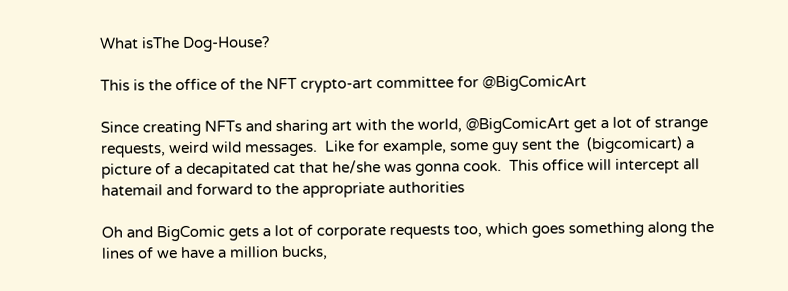What isThe Dog-House?

This is the office of the NFT crypto-art committee for @BigComicArt

Since creating NFTs and sharing art with the world, @BigComicArt get a lot of strange requests, weird wild messages.  Like for example, some guy sent the  (bigcomicart) a picture of a decapitated cat that he/she was gonna cook.  This office will intercept all hatemail and forward to the appropriate authorities

Oh and BigComic gets a lot of corporate requests too, which goes something along the lines of we have a million bucks,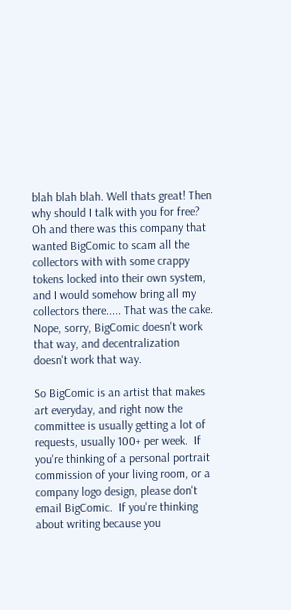blah blah blah. Well thats great! Then why should I talk with you for free?  Oh and there was this company that wanted BigComic to scam all the collectors with with some crappy tokens locked into their own system, and I would somehow bring all my collectors there..... That was the cake. Nope, sorry, BigComic doesn't work that way, and decentralization doesn't work that way.

So BigComic is an artist that makes art everyday, and right now the committee is usually getting a lot of requests, usually 100+ per week.  If you're thinking of a personal portrait commission of your living room, or a company logo design, please don't email BigComic.  If you're thinking about writing because you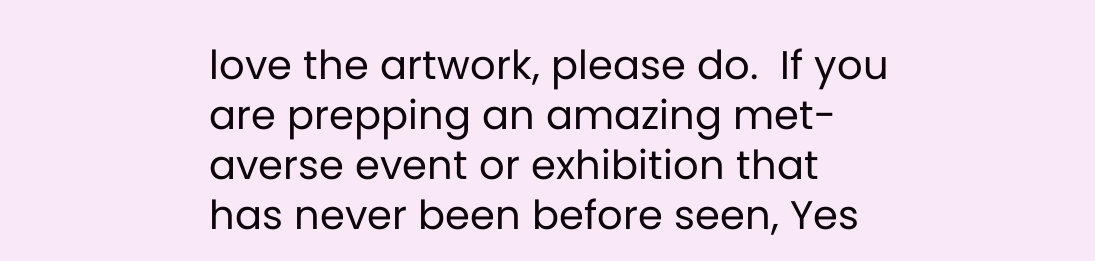love the artwork, please do.  If you are prepping an amazing met-averse event or exhibition that has never been before seen, Yes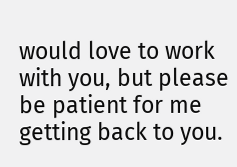would love to work with you, but please be patient for me getting back to you.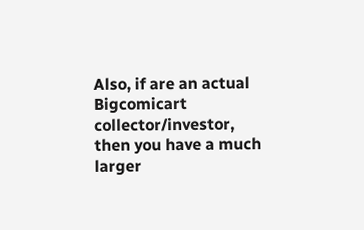Also, if are an actual Bigcomicart collector/investor, then you have a much larger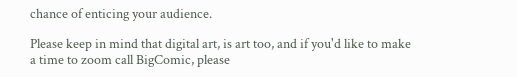chance of enticing your audience.

Please keep in mind that digital art, is art too, and if you'd like to make a time to zoom call BigComic, please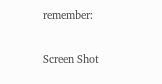remember:

Screen Shot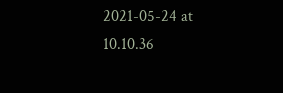2021-05-24 at 10.10.36